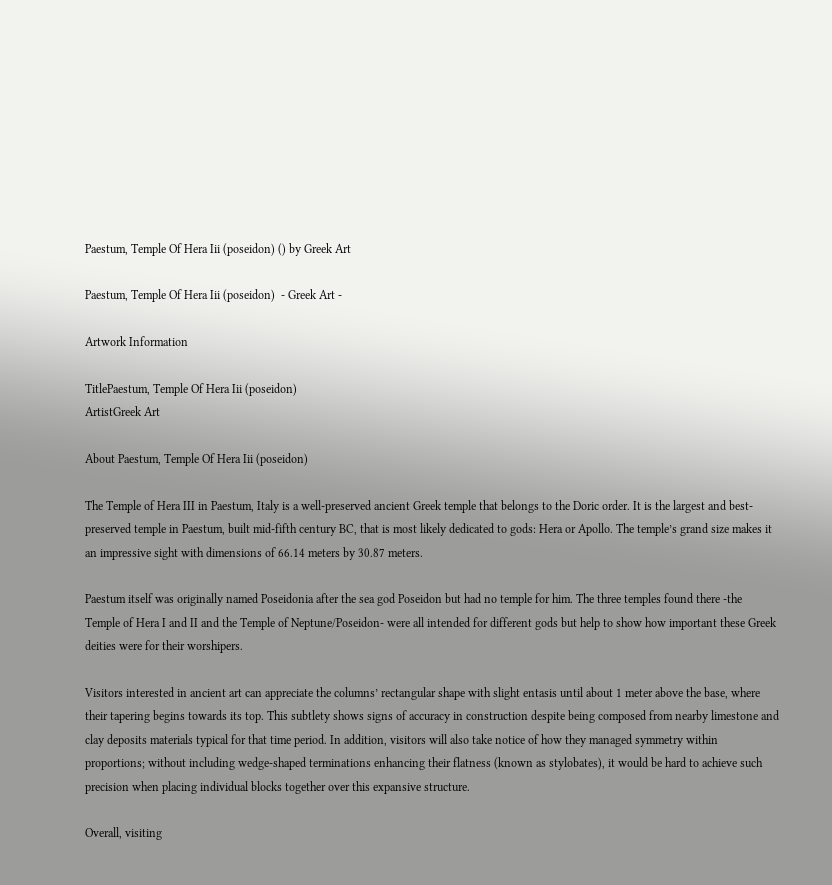Paestum, Temple Of Hera Iii (poseidon) () by Greek Art

Paestum, Temple Of Hera Iii (poseidon)  - Greek Art -

Artwork Information

TitlePaestum, Temple Of Hera Iii (poseidon)
ArtistGreek Art

About Paestum, Temple Of Hera Iii (poseidon)

The Temple of Hera III in Paestum, Italy is a well-preserved ancient Greek temple that belongs to the Doric order. It is the largest and best-preserved temple in Paestum, built mid-fifth century BC, that is most likely dedicated to gods: Hera or Apollo. The temple’s grand size makes it an impressive sight with dimensions of 66.14 meters by 30.87 meters.

Paestum itself was originally named Poseidonia after the sea god Poseidon but had no temple for him. The three temples found there -the Temple of Hera I and II and the Temple of Neptune/Poseidon- were all intended for different gods but help to show how important these Greek deities were for their worshipers.

Visitors interested in ancient art can appreciate the columns’ rectangular shape with slight entasis until about 1 meter above the base, where their tapering begins towards its top. This subtlety shows signs of accuracy in construction despite being composed from nearby limestone and clay deposits materials typical for that time period. In addition, visitors will also take notice of how they managed symmetry within proportions; without including wedge-shaped terminations enhancing their flatness (known as stylobates), it would be hard to achieve such precision when placing individual blocks together over this expansive structure.

Overall, visiting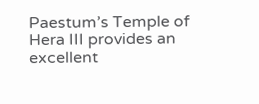Paestum’s Temple of Hera III provides an excellent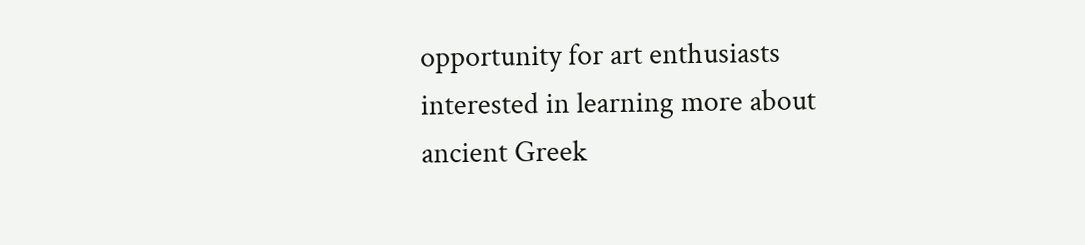opportunity for art enthusiasts interested in learning more about ancient Greek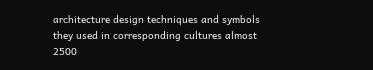architecture design techniques and symbols they used in corresponding cultures almost 2500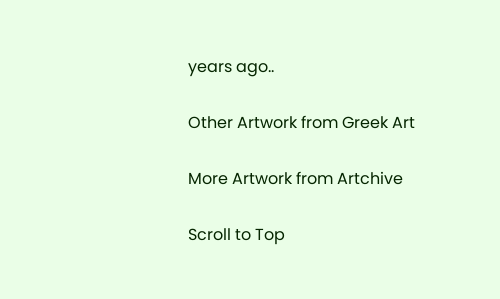years ago..

Other Artwork from Greek Art

More Artwork from Artchive

Scroll to Top